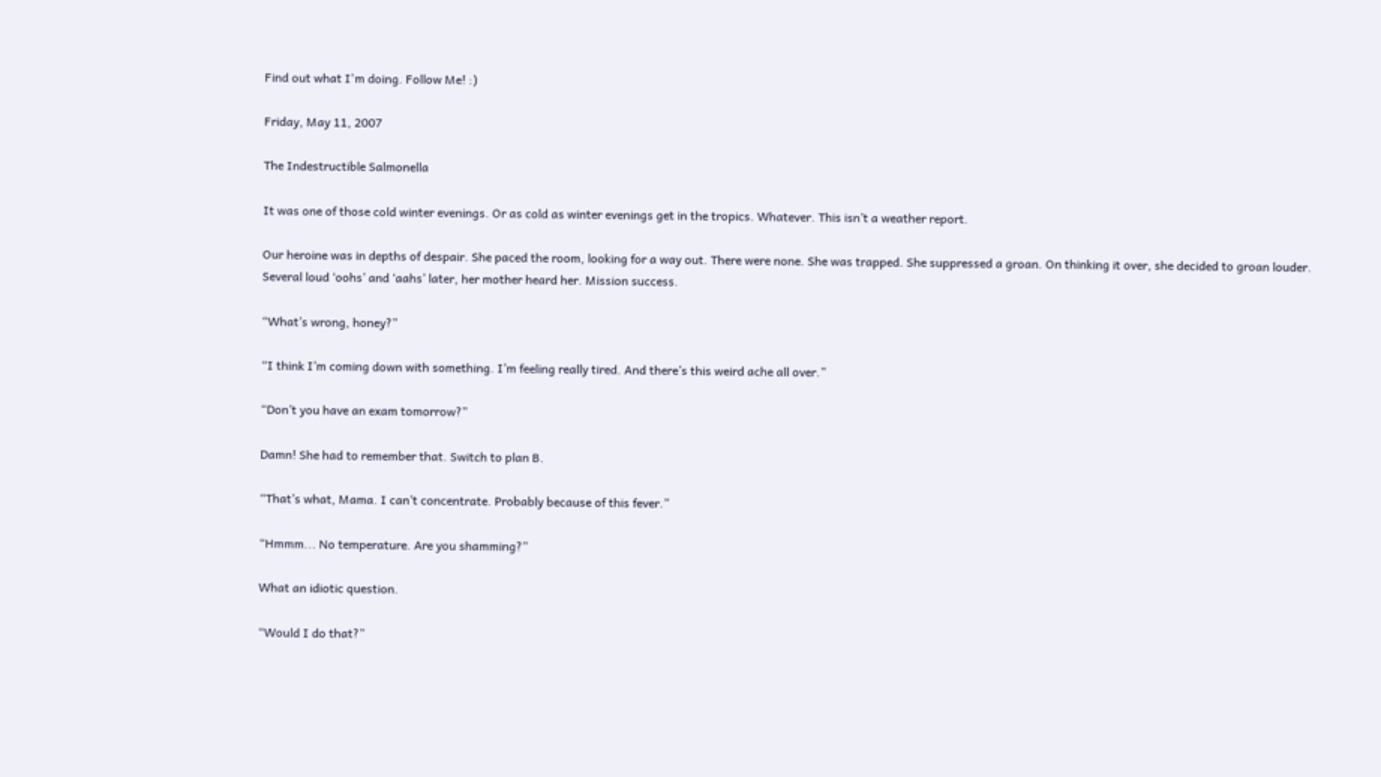Find out what I'm doing. Follow Me! :)

Friday, May 11, 2007

The Indestructible Salmonella

It was one of those cold winter evenings. Or as cold as winter evenings get in the tropics. Whatever. This isn’t a weather report.

Our heroine was in depths of despair. She paced the room, looking for a way out. There were none. She was trapped. She suppressed a groan. On thinking it over, she decided to groan louder. Several loud ‘oohs’ and ‘aahs’ later, her mother heard her. Mission success.

“What’s wrong, honey?”

“I think I’m coming down with something. I’m feeling really tired. And there’s this weird ache all over.”

“Don’t you have an exam tomorrow?”

Damn! She had to remember that. Switch to plan B.

“That’s what, Mama. I can’t concentrate. Probably because of this fever.”

“Hmmm... No temperature. Are you shamming?”

What an idiotic question.

“Would I do that?”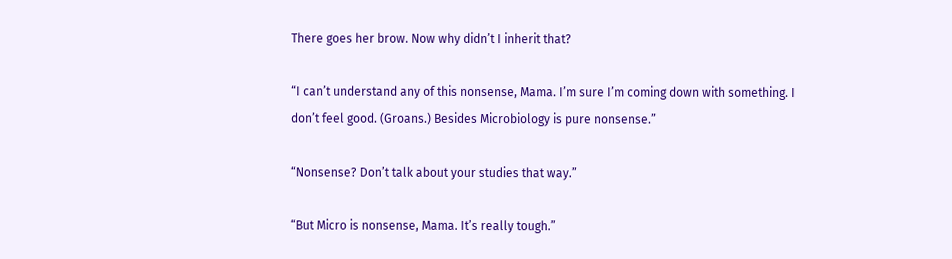There goes her brow. Now why didn’t I inherit that?

“I can’t understand any of this nonsense, Mama. I’m sure I’m coming down with something. I don’t feel good. (Groans.) Besides Microbiology is pure nonsense.”

“Nonsense? Don’t talk about your studies that way.”

“But Micro is nonsense, Mama. It’s really tough.”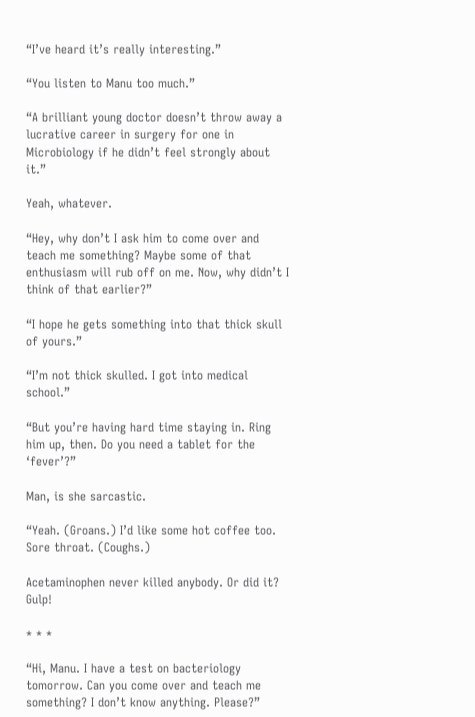“I’ve heard it’s really interesting.”

“You listen to Manu too much.”

“A brilliant young doctor doesn’t throw away a lucrative career in surgery for one in Microbiology if he didn’t feel strongly about it.”

Yeah, whatever.

“Hey, why don’t I ask him to come over and teach me something? Maybe some of that enthusiasm will rub off on me. Now, why didn’t I think of that earlier?”

“I hope he gets something into that thick skull of yours.”

“I’m not thick skulled. I got into medical school.”

“But you’re having hard time staying in. Ring him up, then. Do you need a tablet for the ‘fever’?”

Man, is she sarcastic.

“Yeah. (Groans.) I’d like some hot coffee too. Sore throat. (Coughs.)

Acetaminophen never killed anybody. Or did it? Gulp!

* * *

“Hi, Manu. I have a test on bacteriology tomorrow. Can you come over and teach me something? I don’t know anything. Please?”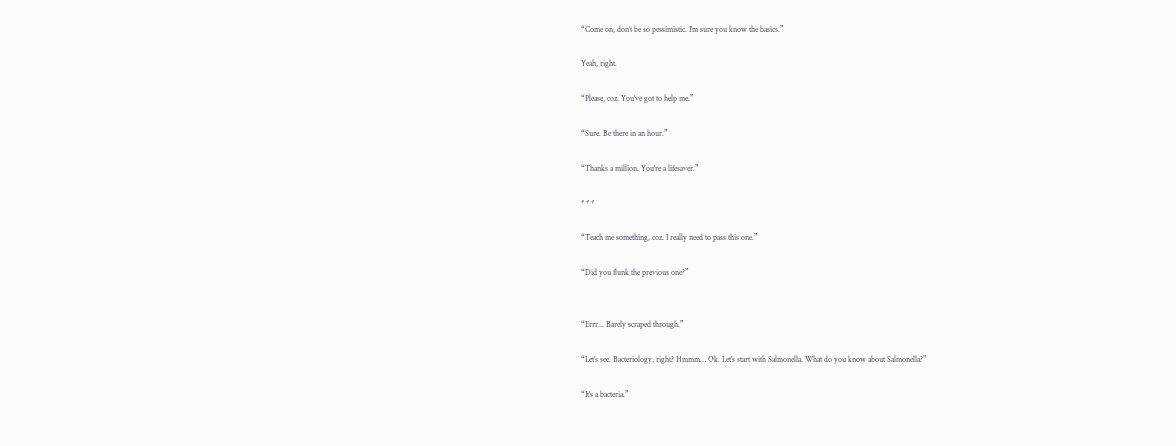“Come on, don’t be so pessimistic. I’m sure you know the basics.”

Yeah, right.

“Please, coz. You’ve got to help me.”

“Sure. Be there in an hour.”

“Thanks a million. You’re a lifesaver.”

* * *

“Teach me something, coz. I really need to pass this one.”

“Did you flunk the previous one?”


“Errr... Barely scraped through.”

“Let’s see. Bacteriology, right? Hmmm… Ok. Let’s start with Salmonella. What do you know about Salmonella?”

“It’s a bacteria.”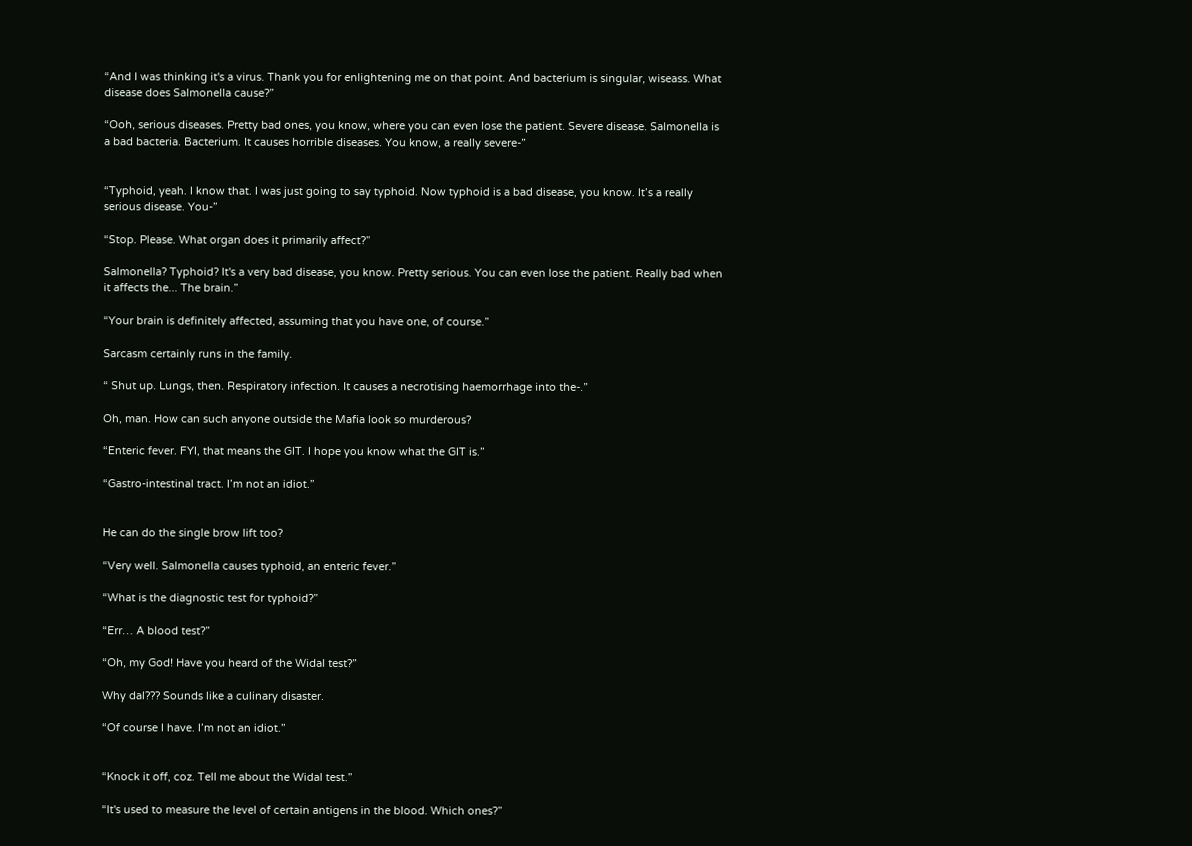“And I was thinking it's a virus. Thank you for enlightening me on that point. And bacterium is singular, wiseass. What disease does Salmonella cause?”

“Ooh, serious diseases. Pretty bad ones, you know, where you can even lose the patient. Severe disease. Salmonella is a bad bacteria. Bacterium. It causes horrible diseases. You know, a really severe-”


“Typhoid, yeah. I know that. I was just going to say typhoid. Now typhoid is a bad disease, you know. It’s a really serious disease. You-”

“Stop. Please. What organ does it primarily affect?”

Salmonella? Typhoid? It's a very bad disease, you know. Pretty serious. You can even lose the patient. Really bad when it affects the... The brain.”

“Your brain is definitely affected, assuming that you have one, of course.”

Sarcasm certainly runs in the family.

“ Shut up. Lungs, then. Respiratory infection. It causes a necrotising haemorrhage into the-.”

Oh, man. How can such anyone outside the Mafia look so murderous?

“Enteric fever. FYI, that means the GIT. I hope you know what the GIT is.”

“Gastro-intestinal tract. I’m not an idiot.”


He can do the single brow lift too?

“Very well. Salmonella causes typhoid, an enteric fever.”

“What is the diagnostic test for typhoid?”

“Err… A blood test?”

“Oh, my God! Have you heard of the Widal test?”

Why dal??? Sounds like a culinary disaster.

“Of course I have. I’m not an idiot.”


“Knock it off, coz. Tell me about the Widal test.”

“It's used to measure the level of certain antigens in the blood. Which ones?”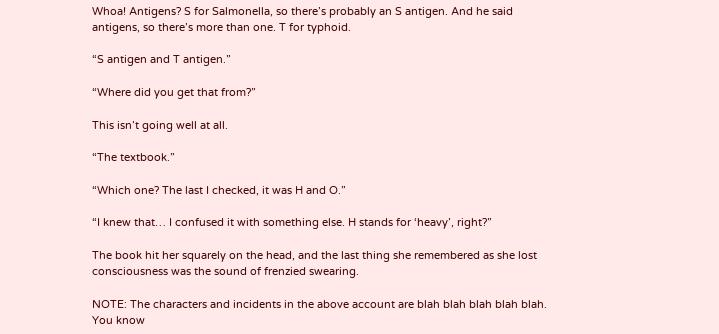Whoa! Antigens? S for Salmonella, so there’s probably an S antigen. And he said antigens, so there’s more than one. T for typhoid.

“S antigen and T antigen.”

“Where did you get that from?”

This isn’t going well at all.

“The textbook.”

“Which one? The last I checked, it was H and O.”

“I knew that… I confused it with something else. H stands for ‘heavy’, right?”

The book hit her squarely on the head, and the last thing she remembered as she lost consciousness was the sound of frenzied swearing.

NOTE: The characters and incidents in the above account are blah blah blah blah blah. You know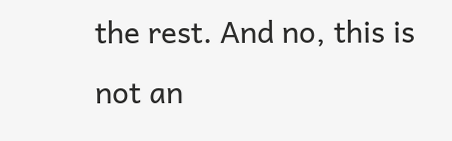the rest. And no, this is not an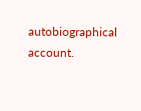autobiographical account.